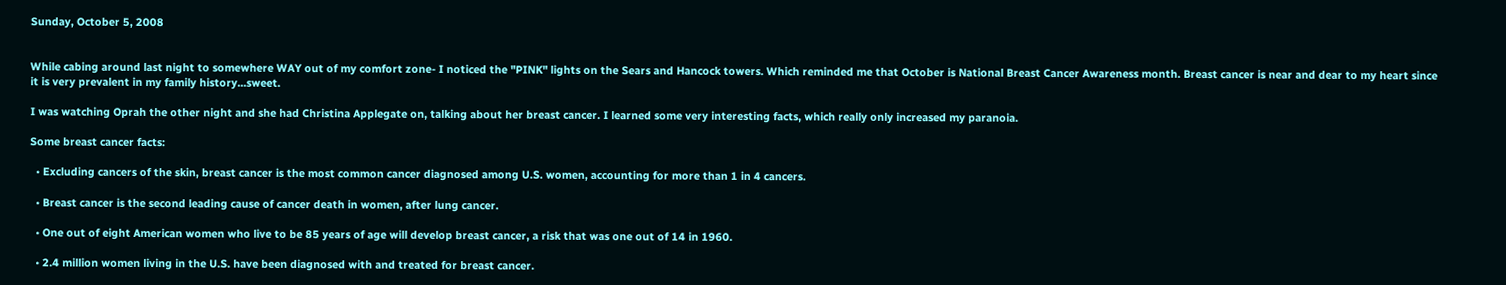Sunday, October 5, 2008


While cabing around last night to somewhere WAY out of my comfort zone- I noticed the "PINK" lights on the Sears and Hancock towers. Which reminded me that October is National Breast Cancer Awareness month. Breast cancer is near and dear to my heart since it is very prevalent in my family history...sweet.

I was watching Oprah the other night and she had Christina Applegate on, talking about her breast cancer. I learned some very interesting facts, which really only increased my paranoia.

Some breast cancer facts:

  • Excluding cancers of the skin, breast cancer is the most common cancer diagnosed among U.S. women, accounting for more than 1 in 4 cancers.

  • Breast cancer is the second leading cause of cancer death in women, after lung cancer.

  • One out of eight American women who live to be 85 years of age will develop breast cancer, a risk that was one out of 14 in 1960.

  • 2.4 million women living in the U.S. have been diagnosed with and treated for breast cancer.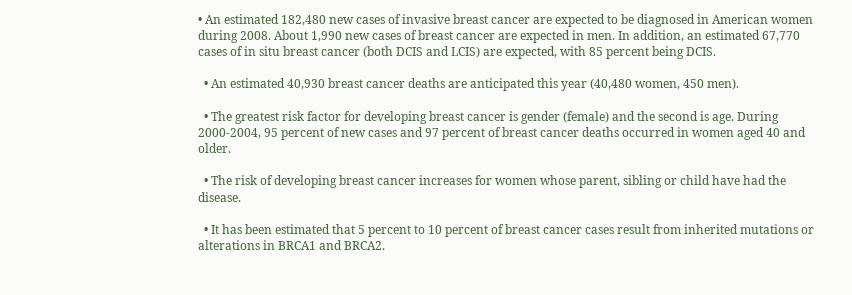• An estimated 182,480 new cases of invasive breast cancer are expected to be diagnosed in American women during 2008. About 1,990 new cases of breast cancer are expected in men. In addition, an estimated 67,770 cases of in situ breast cancer (both DCIS and LCIS) are expected, with 85 percent being DCIS.

  • An estimated 40,930 breast cancer deaths are anticipated this year (40,480 women, 450 men).

  • The greatest risk factor for developing breast cancer is gender (female) and the second is age. During 2000-2004, 95 percent of new cases and 97 percent of breast cancer deaths occurred in women aged 40 and older.

  • The risk of developing breast cancer increases for women whose parent, sibling or child have had the disease.

  • It has been estimated that 5 percent to 10 percent of breast cancer cases result from inherited mutations or alterations in BRCA1 and BRCA2.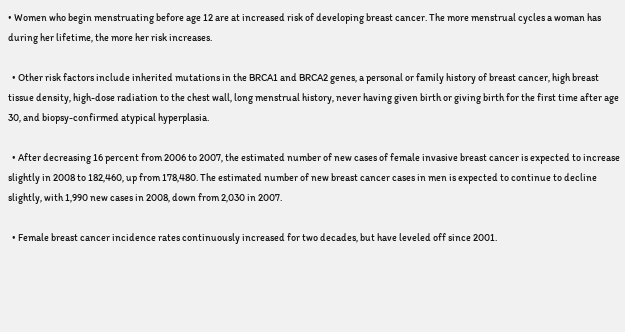• Women who begin menstruating before age 12 are at increased risk of developing breast cancer. The more menstrual cycles a woman has during her lifetime, the more her risk increases.

  • Other risk factors include inherited mutations in the BRCA1 and BRCA2 genes, a personal or family history of breast cancer, high breast tissue density, high-dose radiation to the chest wall, long menstrual history, never having given birth or giving birth for the first time after age 30, and biopsy-confirmed atypical hyperplasia.

  • After decreasing 16 percent from 2006 to 2007, the estimated number of new cases of female invasive breast cancer is expected to increase slightly in 2008 to 182,460, up from 178,480. The estimated number of new breast cancer cases in men is expected to continue to decline slightly, with 1,990 new cases in 2008, down from 2,030 in 2007.

  • Female breast cancer incidence rates continuously increased for two decades, but have leveled off since 2001.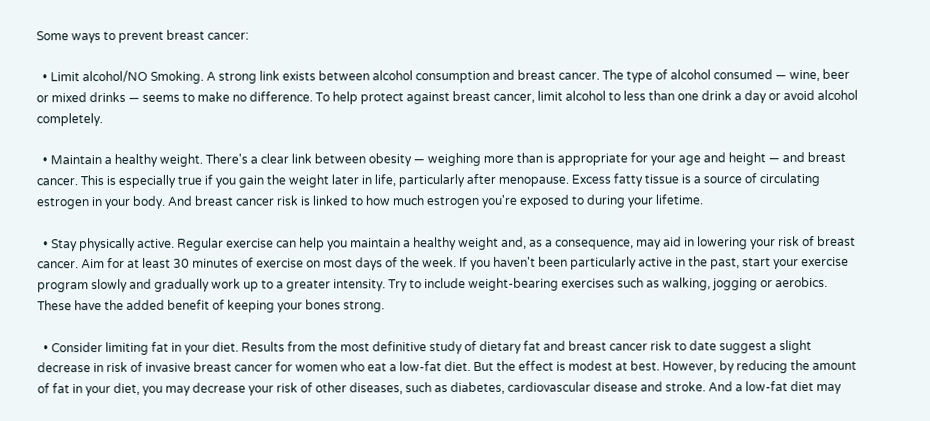Some ways to prevent breast cancer:

  • Limit alcohol/NO Smoking. A strong link exists between alcohol consumption and breast cancer. The type of alcohol consumed — wine, beer or mixed drinks — seems to make no difference. To help protect against breast cancer, limit alcohol to less than one drink a day or avoid alcohol completely.

  • Maintain a healthy weight. There's a clear link between obesity — weighing more than is appropriate for your age and height — and breast cancer. This is especially true if you gain the weight later in life, particularly after menopause. Excess fatty tissue is a source of circulating estrogen in your body. And breast cancer risk is linked to how much estrogen you're exposed to during your lifetime.

  • Stay physically active. Regular exercise can help you maintain a healthy weight and, as a consequence, may aid in lowering your risk of breast cancer. Aim for at least 30 minutes of exercise on most days of the week. If you haven't been particularly active in the past, start your exercise program slowly and gradually work up to a greater intensity. Try to include weight-bearing exercises such as walking, jogging or aerobics. These have the added benefit of keeping your bones strong.

  • Consider limiting fat in your diet. Results from the most definitive study of dietary fat and breast cancer risk to date suggest a slight decrease in risk of invasive breast cancer for women who eat a low-fat diet. But the effect is modest at best. However, by reducing the amount of fat in your diet, you may decrease your risk of other diseases, such as diabetes, cardiovascular disease and stroke. And a low-fat diet may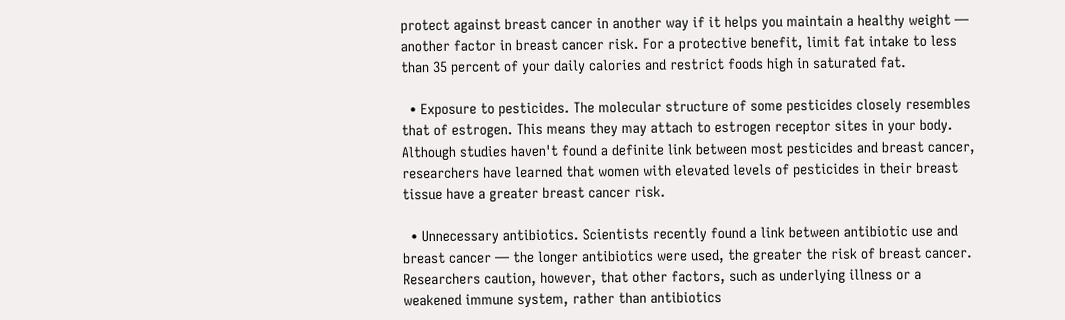protect against breast cancer in another way if it helps you maintain a healthy weight — another factor in breast cancer risk. For a protective benefit, limit fat intake to less than 35 percent of your daily calories and restrict foods high in saturated fat.

  • Exposure to pesticides. The molecular structure of some pesticides closely resembles that of estrogen. This means they may attach to estrogen receptor sites in your body. Although studies haven't found a definite link between most pesticides and breast cancer, researchers have learned that women with elevated levels of pesticides in their breast tissue have a greater breast cancer risk.

  • Unnecessary antibiotics. Scientists recently found a link between antibiotic use and breast cancer — the longer antibiotics were used, the greater the risk of breast cancer. Researchers caution, however, that other factors, such as underlying illness or a weakened immune system, rather than antibiotics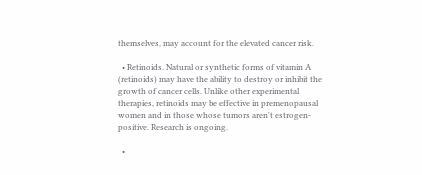themselves, may account for the elevated cancer risk.

  • Retinoids. Natural or synthetic forms of vitamin A (retinoids) may have the ability to destroy or inhibit the growth of cancer cells. Unlike other experimental therapies, retinoids may be effective in premenopausal women and in those whose tumors aren't estrogen-positive. Research is ongoing.

  •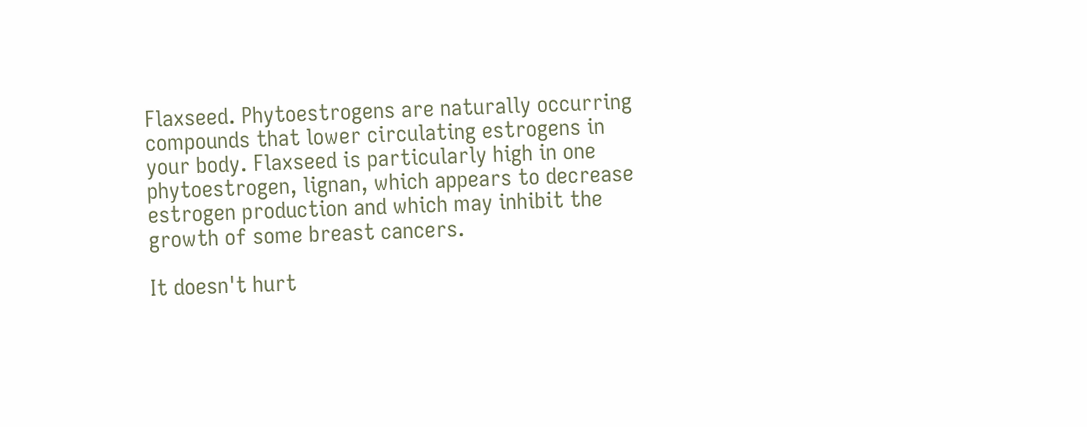Flaxseed. Phytoestrogens are naturally occurring compounds that lower circulating estrogens in your body. Flaxseed is particularly high in one phytoestrogen, lignan, which appears to decrease estrogen production and which may inhibit the growth of some breast cancers.

It doesn't hurt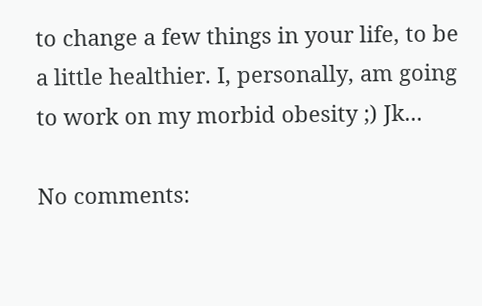to change a few things in your life, to be a little healthier. I, personally, am going to work on my morbid obesity ;) Jk...

No comments: